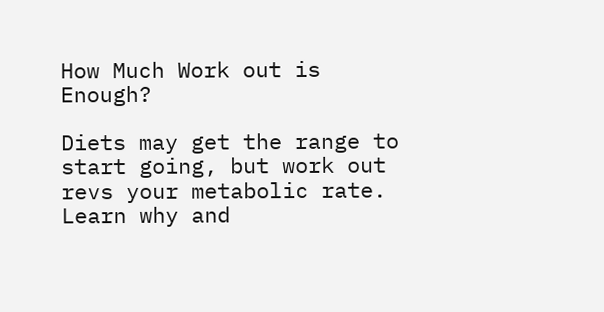How Much Work out is Enough?

Diets may get the range to start going, but work out revs your metabolic rate. Learn why and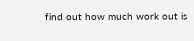find out how much work out is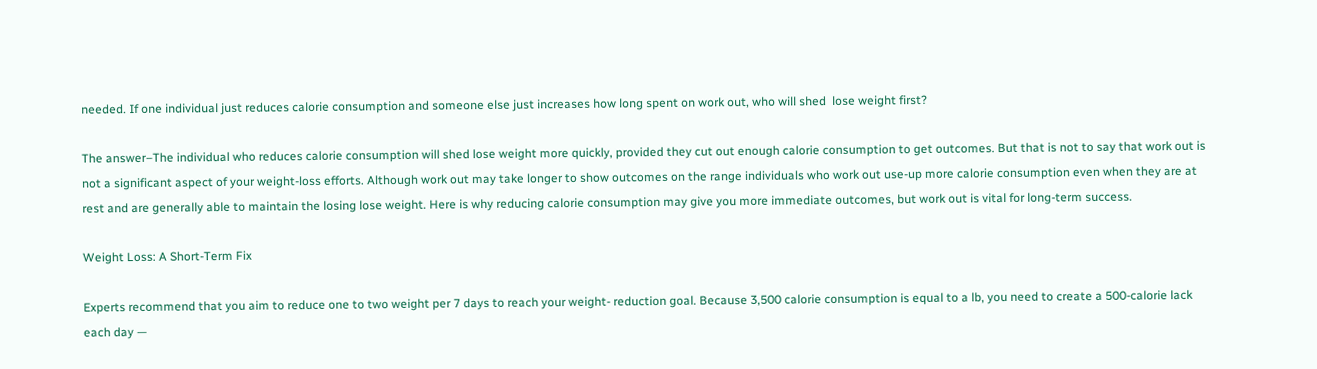needed. If one individual just reduces calorie consumption and someone else just increases how long spent on work out, who will shed  lose weight first?

The answer–The individual who reduces calorie consumption will shed lose weight more quickly, provided they cut out enough calorie consumption to get outcomes. But that is not to say that work out is not a significant aspect of your weight-loss efforts. Although work out may take longer to show outcomes on the range individuals who work out use-up more calorie consumption even when they are at rest and are generally able to maintain the losing lose weight. Here is why reducing calorie consumption may give you more immediate outcomes, but work out is vital for long-term success.

Weight Loss: A Short-Term Fix

Experts recommend that you aim to reduce one to two weight per 7 days to reach your weight- reduction goal. Because 3,500 calorie consumption is equal to a lb, you need to create a 500-calorie lack each day —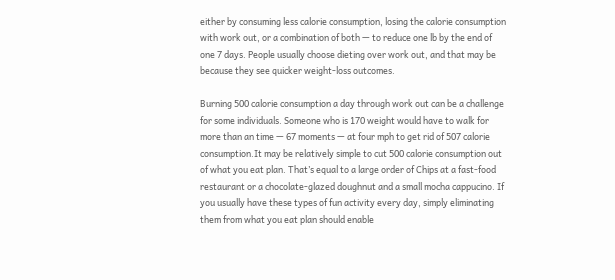either by consuming less calorie consumption, losing the calorie consumption with work out, or a combination of both — to reduce one lb by the end of one 7 days. People usually choose dieting over work out, and that may be because they see quicker weight-loss outcomes.

Burning 500 calorie consumption a day through work out can be a challenge for some individuals. Someone who is 170 weight would have to walk for more than an time — 67 moments — at four mph to get rid of 507 calorie consumption.It may be relatively simple to cut 500 calorie consumption out of what you eat plan. That’s equal to a large order of Chips at a fast-food restaurant or a chocolate-glazed doughnut and a small mocha cappucino. If you usually have these types of fun activity every day, simply eliminating them from what you eat plan should enable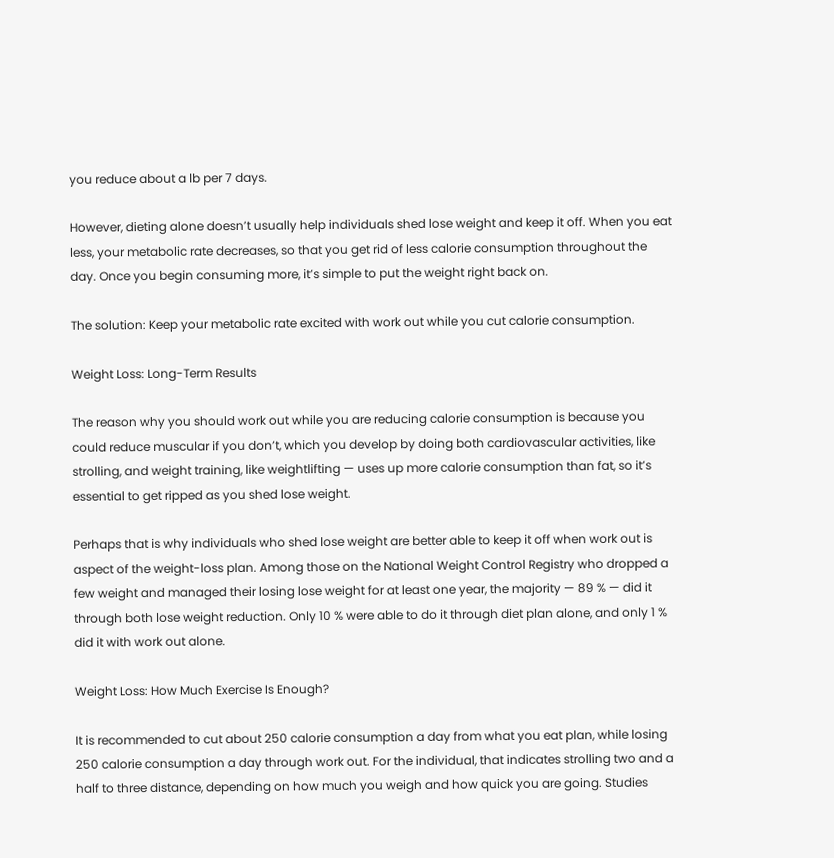you reduce about a lb per 7 days.

However, dieting alone doesn’t usually help individuals shed lose weight and keep it off. When you eat less, your metabolic rate decreases, so that you get rid of less calorie consumption throughout the day. Once you begin consuming more, it’s simple to put the weight right back on.

The solution: Keep your metabolic rate excited with work out while you cut calorie consumption.

Weight Loss: Long-Term Results

The reason why you should work out while you are reducing calorie consumption is because you could reduce muscular if you don’t, which you develop by doing both cardiovascular activities, like strolling, and weight training, like weightlifting — uses up more calorie consumption than fat, so it’s essential to get ripped as you shed lose weight.

Perhaps that is why individuals who shed lose weight are better able to keep it off when work out is aspect of the weight-loss plan. Among those on the National Weight Control Registry who dropped a few weight and managed their losing lose weight for at least one year, the majority — 89 % — did it through both lose weight reduction. Only 10 % were able to do it through diet plan alone, and only 1 % did it with work out alone.

Weight Loss: How Much Exercise Is Enough?

It is recommended to cut about 250 calorie consumption a day from what you eat plan, while losing 250 calorie consumption a day through work out. For the individual, that indicates strolling two and a half to three distance, depending on how much you weigh and how quick you are going. Studies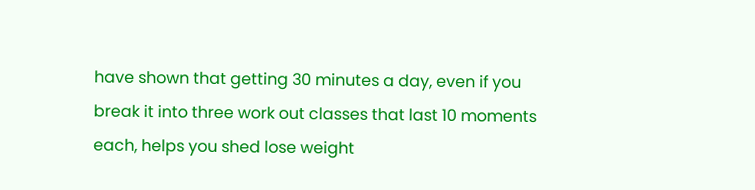have shown that getting 30 minutes a day, even if you break it into three work out classes that last 10 moments each, helps you shed lose weight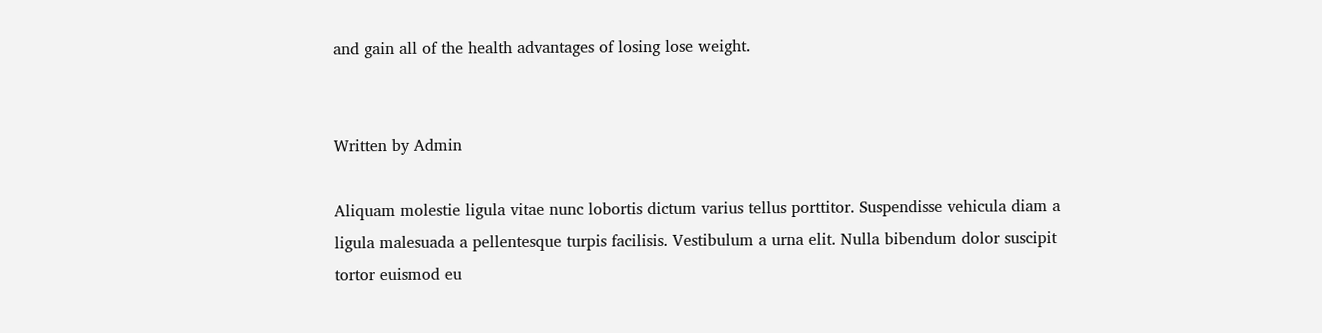and gain all of the health advantages of losing lose weight.


Written by Admin

Aliquam molestie ligula vitae nunc lobortis dictum varius tellus porttitor. Suspendisse vehicula diam a ligula malesuada a pellentesque turpis facilisis. Vestibulum a urna elit. Nulla bibendum dolor suscipit tortor euismod eu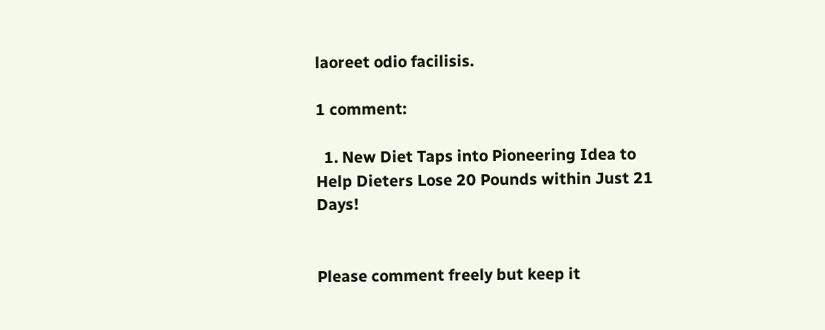laoreet odio facilisis.

1 comment:

  1. New Diet Taps into Pioneering Idea to Help Dieters Lose 20 Pounds within Just 21 Days!


Please comment freely but keep it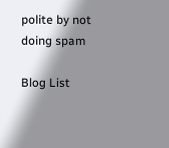polite by not doing spam

Blog List